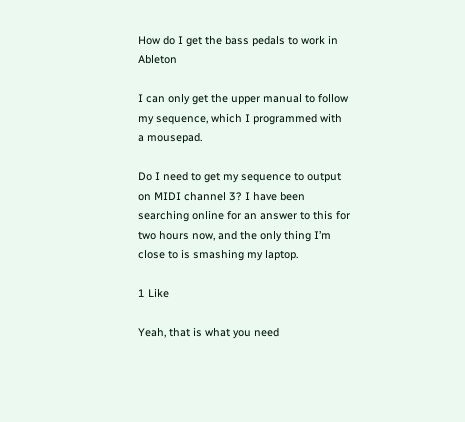How do I get the bass pedals to work in Ableton

I can only get the upper manual to follow my sequence, which I programmed with a mousepad.

Do I need to get my sequence to output on MIDI channel 3? I have been searching online for an answer to this for two hours now, and the only thing I’m close to is smashing my laptop.

1 Like

Yeah, that is what you need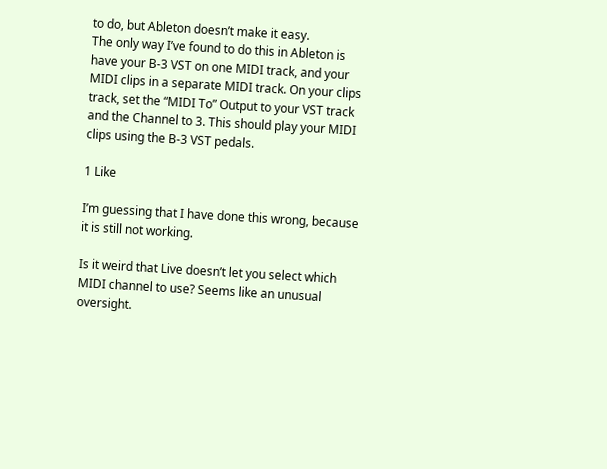to do, but Ableton doesn’t make it easy.
The only way I’ve found to do this in Ableton is have your B-3 VST on one MIDI track, and your MIDI clips in a separate MIDI track. On your clips track, set the “MIDI To” Output to your VST track and the Channel to 3. This should play your MIDI clips using the B-3 VST pedals.

1 Like

I’m guessing that I have done this wrong, because it is still not working.

Is it weird that Live doesn’t let you select which MIDI channel to use? Seems like an unusual oversight.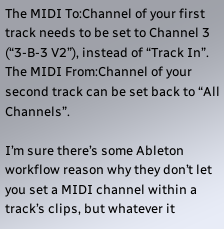The MIDI To:Channel of your first track needs to be set to Channel 3 (“3-B-3 V2”), instead of “Track In”.
The MIDI From:Channel of your second track can be set back to “All Channels”.

I’m sure there’s some Ableton workflow reason why they don’t let you set a MIDI channel within a track’s clips, but whatever it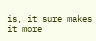is, it sure makes it more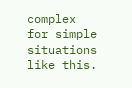complex for simple situations like this.